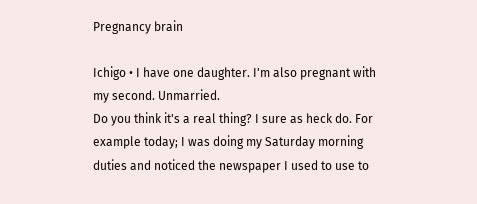Pregnancy brain

Ichigo • I have one daughter. I'm also pregnant with my second. Unmarried.
Do you think it's a real thing? I sure as heck do. For example today; I was doing my Saturday morning duties and noticed the newspaper I used to use to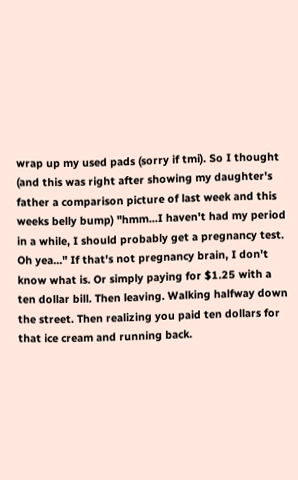wrap up my used pads (sorry if tmi). So I thought (and this was right after showing my daughter's father a comparison picture of last week and this weeks belly bump) "hmm...I haven't had my period in a while, I should probably get a pregnancy test. Oh yea..." If that's not pregnancy brain, I don't know what is. Or simply paying for $1.25 with a ten dollar bill. Then leaving. Walking halfway down the street. Then realizing you paid ten dollars for that ice cream and running back.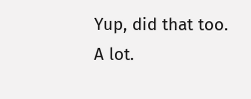Yup, did that too. A lot.